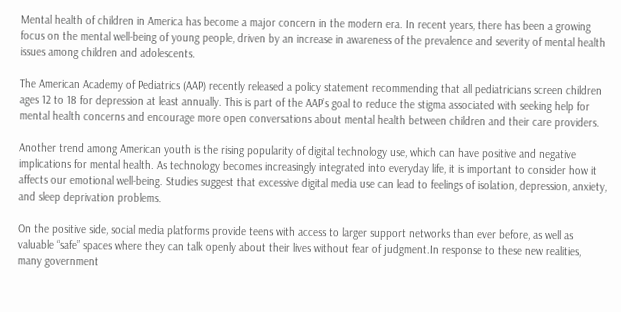Mental health of children in America has become a major concern in the modern era. In recent years, there has been a growing focus on the mental well-being of young people, driven by an increase in awareness of the prevalence and severity of mental health issues among children and adolescents.

The American Academy of Pediatrics (AAP) recently released a policy statement recommending that all pediatricians screen children ages 12 to 18 for depression at least annually. This is part of the AAP’s goal to reduce the stigma associated with seeking help for mental health concerns and encourage more open conversations about mental health between children and their care providers.

Another trend among American youth is the rising popularity of digital technology use, which can have positive and negative implications for mental health. As technology becomes increasingly integrated into everyday life, it is important to consider how it affects our emotional well-being. Studies suggest that excessive digital media use can lead to feelings of isolation, depression, anxiety, and sleep deprivation problems.

On the positive side, social media platforms provide teens with access to larger support networks than ever before, as well as valuable “safe” spaces where they can talk openly about their lives without fear of judgment.In response to these new realities, many government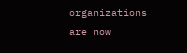organizations are now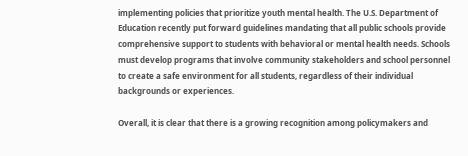implementing policies that prioritize youth mental health. The U.S. Department of Education recently put forward guidelines mandating that all public schools provide comprehensive support to students with behavioral or mental health needs. Schools must develop programs that involve community stakeholders and school personnel to create a safe environment for all students, regardless of their individual backgrounds or experiences.

Overall, it is clear that there is a growing recognition among policymakers and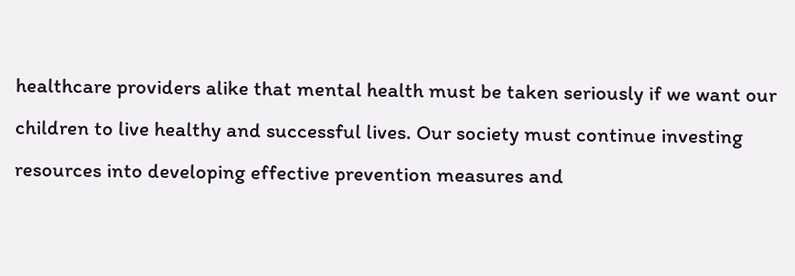healthcare providers alike that mental health must be taken seriously if we want our children to live healthy and successful lives. Our society must continue investing resources into developing effective prevention measures and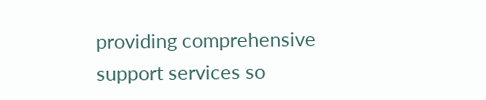providing comprehensive support services so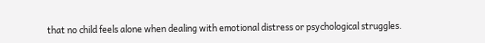that no child feels alone when dealing with emotional distress or psychological struggles.